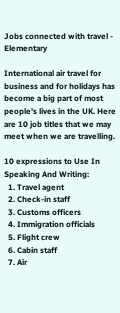Jobs connected with travel - Elementary

International air travel for business and for holidays has become a big part of most people's lives in the UK. Here are 10 job titles that we may meet when we are travelling.

10 expressions to Use In Speaking And Writing:
  1. Travel agent
  2. Check-in staff
  3. Customs officers
  4. Immigration officials
  5. Flight crew
  6. Cabin staff
  7. Air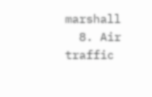marshall
  8. Air traffic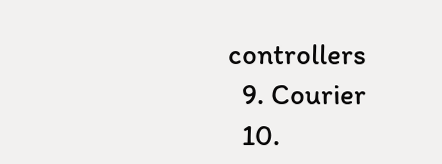controllers
  9. Courier
  10.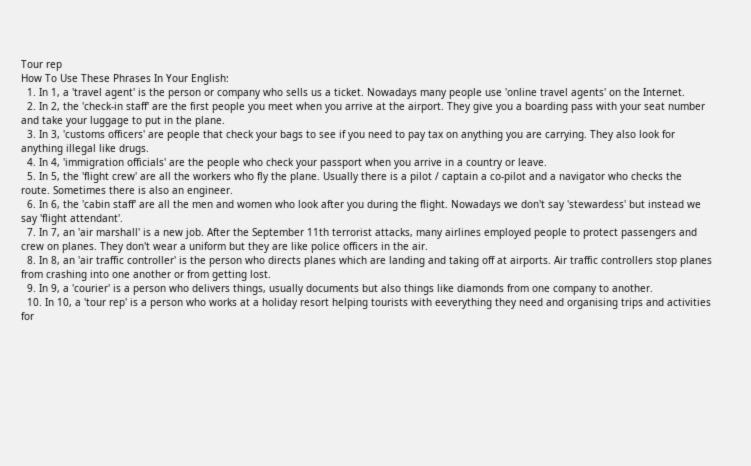Tour rep
How To Use These Phrases In Your English:
  1. In 1, a 'travel agent' is the person or company who sells us a ticket. Nowadays many people use 'online travel agents' on the Internet.
  2. In 2, the 'check-in staff' are the first people you meet when you arrive at the airport. They give you a boarding pass with your seat number and take your luggage to put in the plane.
  3. In 3, 'customs officers' are people that check your bags to see if you need to pay tax on anything you are carrying. They also look for anything illegal like drugs.
  4. In 4, 'immigration officials' are the people who check your passport when you arrive in a country or leave.
  5. In 5, the 'flight crew' are all the workers who fly the plane. Usually there is a pilot / captain a co-pilot and a navigator who checks the route. Sometimes there is also an engineer.
  6. In 6, the 'cabin staff' are all the men and women who look after you during the flight. Nowadays we don't say 'stewardess' but instead we say 'flight attendant'.
  7. In 7, an 'air marshall' is a new job. After the September 11th terrorist attacks, many airlines employed people to protect passengers and crew on planes. They don't wear a uniform but they are like police officers in the air.
  8. In 8, an 'air traffic controller' is the person who directs planes which are landing and taking off at airports. Air traffic controllers stop planes from crashing into one another or from getting lost.
  9. In 9, a 'courier' is a person who delivers things, usually documents but also things like diamonds from one company to another.
  10. In 10, a 'tour rep' is a person who works at a holiday resort helping tourists with eeverything they need and organising trips and activities for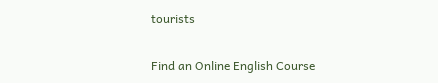tourists

Find an Online English Course